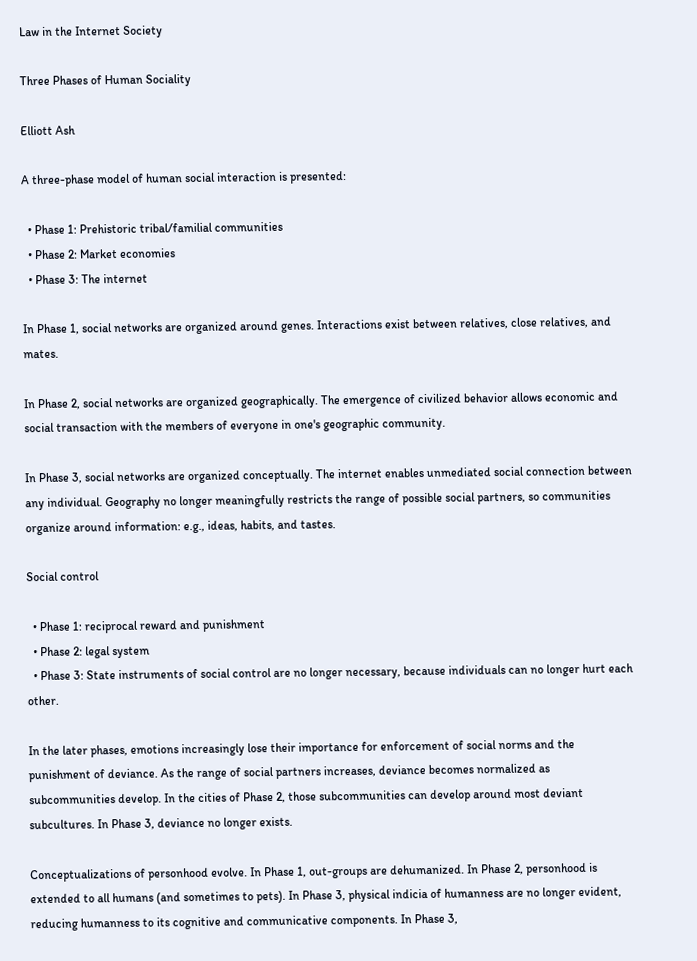Law in the Internet Society

Three Phases of Human Sociality

Elliott Ash

A three-phase model of human social interaction is presented:

  • Phase 1: Prehistoric tribal/familial communities
  • Phase 2: Market economies
  • Phase 3: The internet

In Phase 1, social networks are organized around genes. Interactions exist between relatives, close relatives, and mates.

In Phase 2, social networks are organized geographically. The emergence of civilized behavior allows economic and social transaction with the members of everyone in one's geographic community.

In Phase 3, social networks are organized conceptually. The internet enables unmediated social connection between any individual. Geography no longer meaningfully restricts the range of possible social partners, so communities organize around information: e.g., ideas, habits, and tastes.

Social control

  • Phase 1: reciprocal reward and punishment
  • Phase 2: legal system
  • Phase 3: State instruments of social control are no longer necessary, because individuals can no longer hurt each other.

In the later phases, emotions increasingly lose their importance for enforcement of social norms and the punishment of deviance. As the range of social partners increases, deviance becomes normalized as subcommunities develop. In the cities of Phase 2, those subcommunities can develop around most deviant subcultures. In Phase 3, deviance no longer exists.

Conceptualizations of personhood evolve. In Phase 1, out-groups are dehumanized. In Phase 2, personhood is extended to all humans (and sometimes to pets). In Phase 3, physical indicia of humanness are no longer evident, reducing humanness to its cognitive and communicative components. In Phase 3,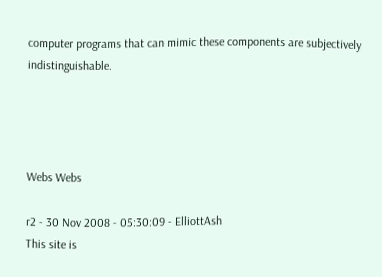computer programs that can mimic these components are subjectively indistinguishable.




Webs Webs

r2 - 30 Nov 2008 - 05:30:09 - ElliottAsh
This site is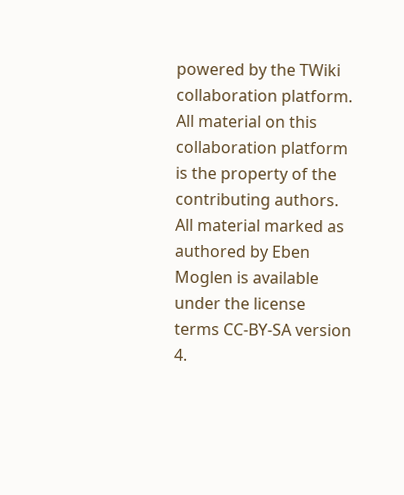powered by the TWiki collaboration platform.
All material on this collaboration platform is the property of the contributing authors.
All material marked as authored by Eben Moglen is available under the license terms CC-BY-SA version 4.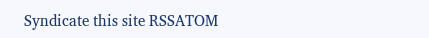Syndicate this site RSSATOM